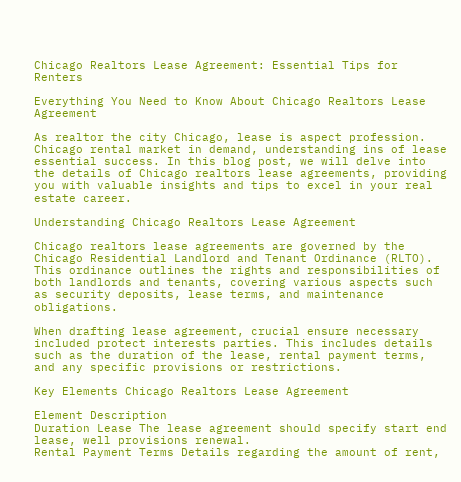Chicago Realtors Lease Agreement: Essential Tips for Renters

Everything You Need to Know About Chicago Realtors Lease Agreement

As realtor the city Chicago, lease is aspect profession. Chicago rental market in demand, understanding ins of lease essential success. In this blog post, we will delve into the details of Chicago realtors lease agreements, providing you with valuable insights and tips to excel in your real estate career.

Understanding Chicago Realtors Lease Agreement

Chicago realtors lease agreements are governed by the Chicago Residential Landlord and Tenant Ordinance (RLTO). This ordinance outlines the rights and responsibilities of both landlords and tenants, covering various aspects such as security deposits, lease terms, and maintenance obligations.

When drafting lease agreement, crucial ensure necessary included protect interests parties. This includes details such as the duration of the lease, rental payment terms, and any specific provisions or restrictions.

Key Elements Chicago Realtors Lease Agreement

Element Description
Duration Lease The lease agreement should specify start end lease, well provisions renewal.
Rental Payment Terms Details regarding the amount of rent,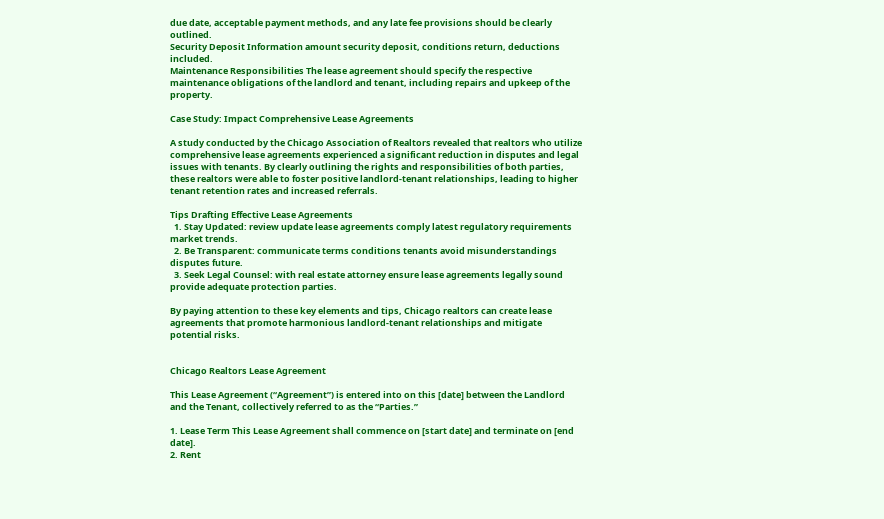due date, acceptable payment methods, and any late fee provisions should be clearly outlined.
Security Deposit Information amount security deposit, conditions return, deductions included.
Maintenance Responsibilities The lease agreement should specify the respective maintenance obligations of the landlord and tenant, including repairs and upkeep of the property.

Case Study: Impact Comprehensive Lease Agreements

A study conducted by the Chicago Association of Realtors revealed that realtors who utilize comprehensive lease agreements experienced a significant reduction in disputes and legal issues with tenants. By clearly outlining the rights and responsibilities of both parties, these realtors were able to foster positive landlord-tenant relationships, leading to higher tenant retention rates and increased referrals.

Tips Drafting Effective Lease Agreements
  1. Stay Updated: review update lease agreements comply latest regulatory requirements market trends.
  2. Be Transparent: communicate terms conditions tenants avoid misunderstandings disputes future.
  3. Seek Legal Counsel: with real estate attorney ensure lease agreements legally sound provide adequate protection parties.

By paying attention to these key elements and tips, Chicago realtors can create lease agreements that promote harmonious landlord-tenant relationships and mitigate potential risks.


Chicago Realtors Lease Agreement

This Lease Agreement (“Agreement”) is entered into on this [date] between the Landlord and the Tenant, collectively referred to as the “Parties.”

1. Lease Term This Lease Agreement shall commence on [start date] and terminate on [end date].
2. Rent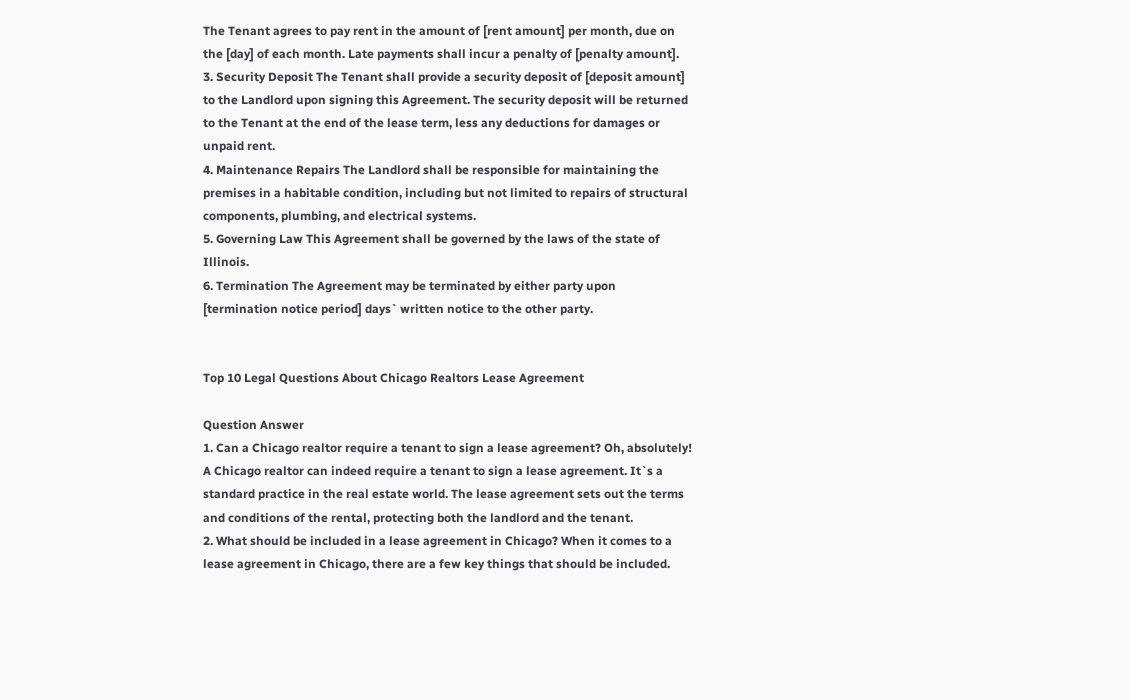The Tenant agrees to pay rent in the amount of [rent amount] per month, due on the [day] of each month. Late payments shall incur a penalty of [penalty amount].
3. Security Deposit The Tenant shall provide a security deposit of [deposit amount] to the Landlord upon signing this Agreement. The security deposit will be returned to the Tenant at the end of the lease term, less any deductions for damages or unpaid rent.
4. Maintenance Repairs The Landlord shall be responsible for maintaining the premises in a habitable condition, including but not limited to repairs of structural components, plumbing, and electrical systems.
5. Governing Law This Agreement shall be governed by the laws of the state of Illinois.
6. Termination The Agreement may be terminated by either party upon [termination notice period] days` written notice to the other party.


Top 10 Legal Questions About Chicago Realtors Lease Agreement

Question Answer
1. Can a Chicago realtor require a tenant to sign a lease agreement? Oh, absolutely! A Chicago realtor can indeed require a tenant to sign a lease agreement. It`s a standard practice in the real estate world. The lease agreement sets out the terms and conditions of the rental, protecting both the landlord and the tenant.
2. What should be included in a lease agreement in Chicago? When it comes to a lease agreement in Chicago, there are a few key things that should be included.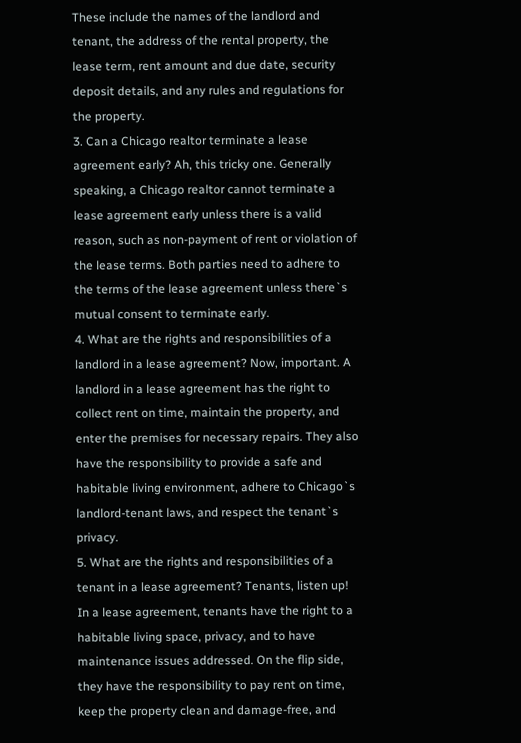These include the names of the landlord and tenant, the address of the rental property, the lease term, rent amount and due date, security deposit details, and any rules and regulations for the property.
3. Can a Chicago realtor terminate a lease agreement early? Ah, this tricky one. Generally speaking, a Chicago realtor cannot terminate a lease agreement early unless there is a valid reason, such as non-payment of rent or violation of the lease terms. Both parties need to adhere to the terms of the lease agreement unless there`s mutual consent to terminate early.
4. What are the rights and responsibilities of a landlord in a lease agreement? Now, important. A landlord in a lease agreement has the right to collect rent on time, maintain the property, and enter the premises for necessary repairs. They also have the responsibility to provide a safe and habitable living environment, adhere to Chicago`s landlord-tenant laws, and respect the tenant`s privacy.
5. What are the rights and responsibilities of a tenant in a lease agreement? Tenants, listen up! In a lease agreement, tenants have the right to a habitable living space, privacy, and to have maintenance issues addressed. On the flip side, they have the responsibility to pay rent on time, keep the property clean and damage-free, and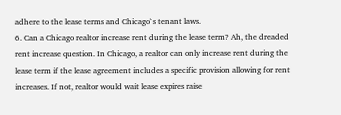adhere to the lease terms and Chicago`s tenant laws.
6. Can a Chicago realtor increase rent during the lease term? Ah, the dreaded rent increase question. In Chicago, a realtor can only increase rent during the lease term if the lease agreement includes a specific provision allowing for rent increases. If not, realtor would wait lease expires raise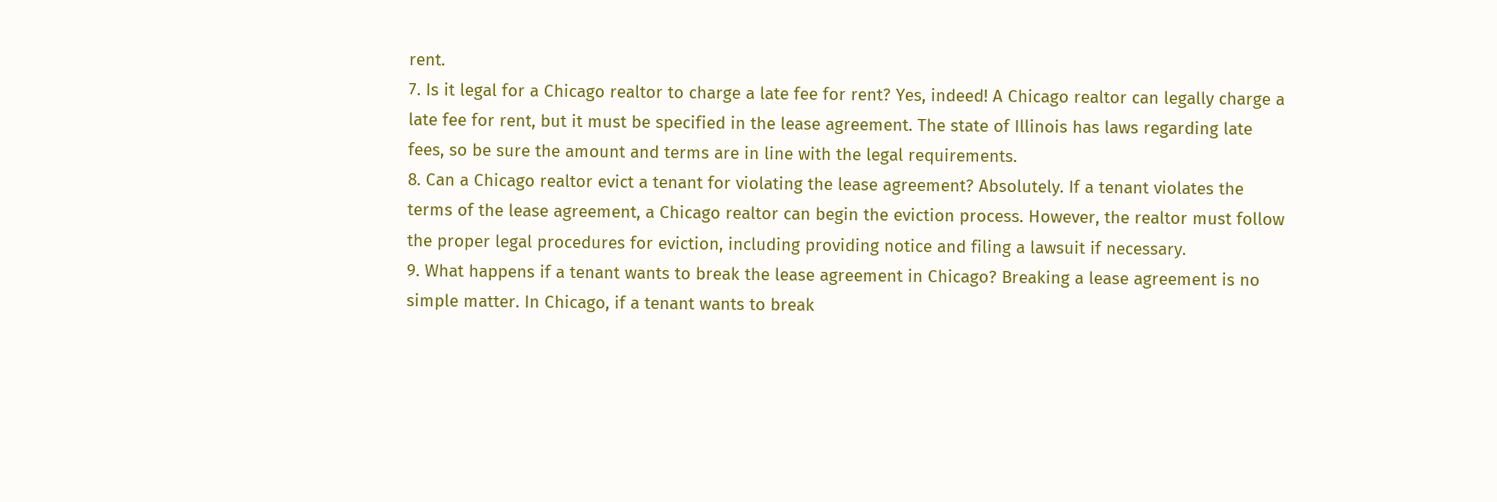rent.
7. Is it legal for a Chicago realtor to charge a late fee for rent? Yes, indeed! A Chicago realtor can legally charge a late fee for rent, but it must be specified in the lease agreement. The state of Illinois has laws regarding late fees, so be sure the amount and terms are in line with the legal requirements.
8. Can a Chicago realtor evict a tenant for violating the lease agreement? Absolutely. If a tenant violates the terms of the lease agreement, a Chicago realtor can begin the eviction process. However, the realtor must follow the proper legal procedures for eviction, including providing notice and filing a lawsuit if necessary.
9. What happens if a tenant wants to break the lease agreement in Chicago? Breaking a lease agreement is no simple matter. In Chicago, if a tenant wants to break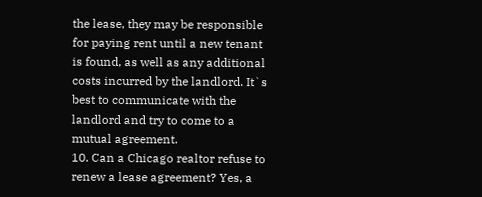the lease, they may be responsible for paying rent until a new tenant is found, as well as any additional costs incurred by the landlord. It`s best to communicate with the landlord and try to come to a mutual agreement.
10. Can a Chicago realtor refuse to renew a lease agreement? Yes, a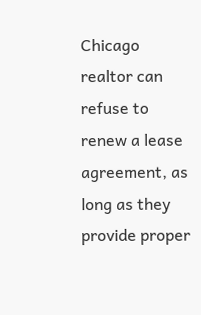Chicago realtor can refuse to renew a lease agreement, as long as they provide proper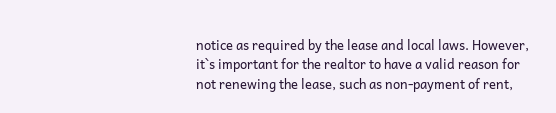notice as required by the lease and local laws. However, it`s important for the realtor to have a valid reason for not renewing the lease, such as non-payment of rent,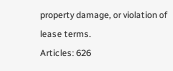property damage, or violation of lease terms.
Articles: 626